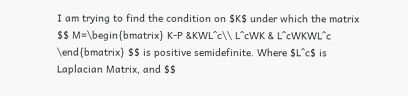I am trying to find the condition on $K$ under which the matrix $$ M=\begin{bmatrix} K-P &KWL^c\\ L^cWK & L^cWKWL^c \end{bmatrix} $$ is positive semidefinite. Where $L^c$ is Laplacian Matrix, and $$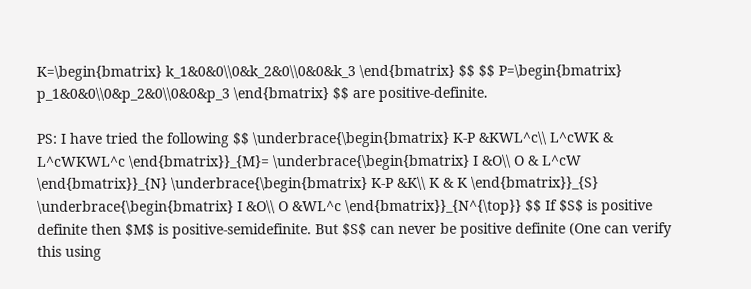K=\begin{bmatrix} k_1&0&0\\0&k_2&0\\0&0&k_3 \end{bmatrix} $$ $$ P=\begin{bmatrix} p_1&0&0\\0&p_2&0\\0&0&p_3 \end{bmatrix} $$ are positive-definite.

PS: I have tried the following $$ \underbrace{\begin{bmatrix} K-P &KWL^c\\ L^cWK & L^cWKWL^c \end{bmatrix}}_{M}= \underbrace{\begin{bmatrix} I &O\\ O & L^cW \end{bmatrix}}_{N} \underbrace{\begin{bmatrix} K-P &K\\ K & K \end{bmatrix}}_{S} \underbrace{\begin{bmatrix} I &O\\ O &WL^c \end{bmatrix}}_{N^{\top}} $$ If $S$ is positive definite then $M$ is positive-semidefinite. But $S$ can never be positive definite (One can verify this using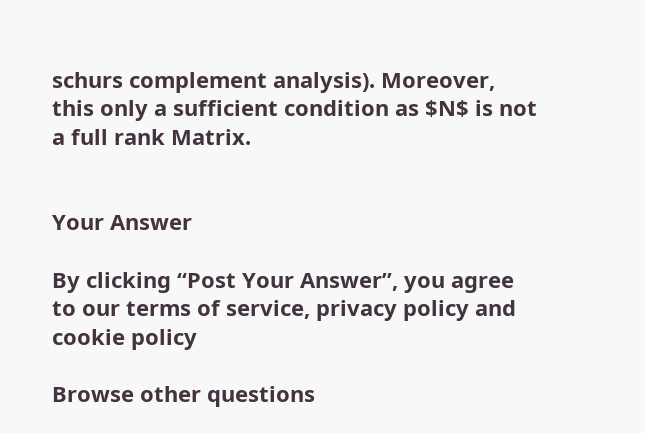schurs complement analysis). Moreover, this only a sufficient condition as $N$ is not a full rank Matrix.


Your Answer

By clicking “Post Your Answer”, you agree to our terms of service, privacy policy and cookie policy

Browse other questions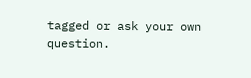tagged or ask your own question.